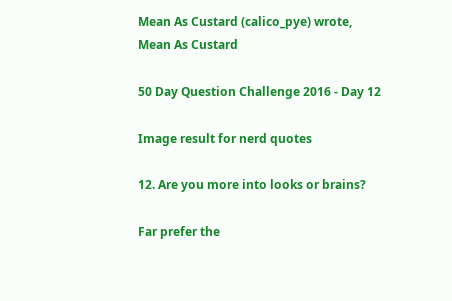Mean As Custard (calico_pye) wrote,
Mean As Custard

50 Day Question Challenge 2016 - Day 12

Image result for nerd quotes

12. Are you more into looks or brains?

Far prefer the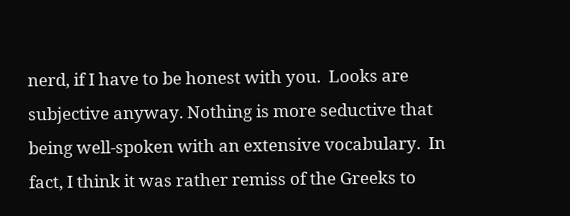nerd, if I have to be honest with you.  Looks are subjective anyway. Nothing is more seductive that being well-spoken with an extensive vocabulary.  In fact, I think it was rather remiss of the Greeks to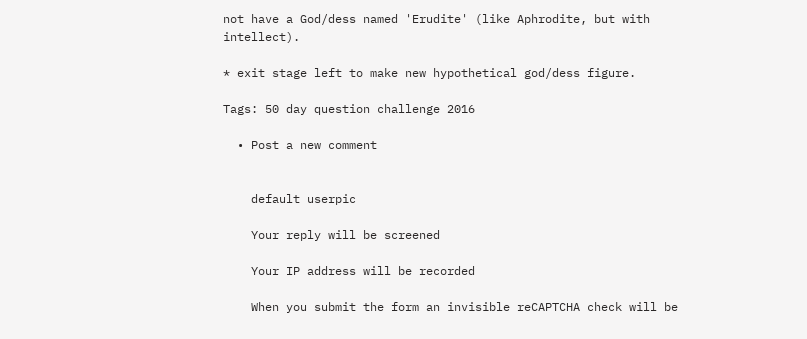not have a God/dess named 'Erudite' (like Aphrodite, but with intellect).

* exit stage left to make new hypothetical god/dess figure.

Tags: 50 day question challenge 2016

  • Post a new comment


    default userpic

    Your reply will be screened

    Your IP address will be recorded

    When you submit the form an invisible reCAPTCHA check will be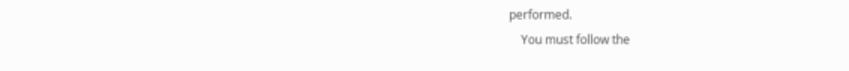performed.
    You must follow the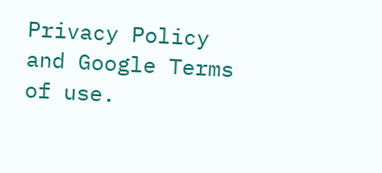Privacy Policy and Google Terms of use.